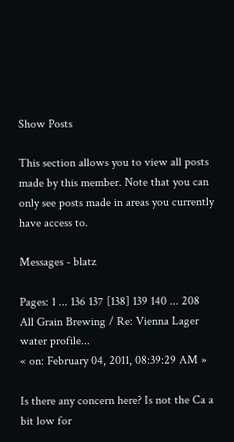Show Posts

This section allows you to view all posts made by this member. Note that you can only see posts made in areas you currently have access to.

Messages - blatz

Pages: 1 ... 136 137 [138] 139 140 ... 208
All Grain Brewing / Re: Vienna Lager water profile...
« on: February 04, 2011, 08:39:29 AM »

Is there any concern here? Is not the Ca a bit low for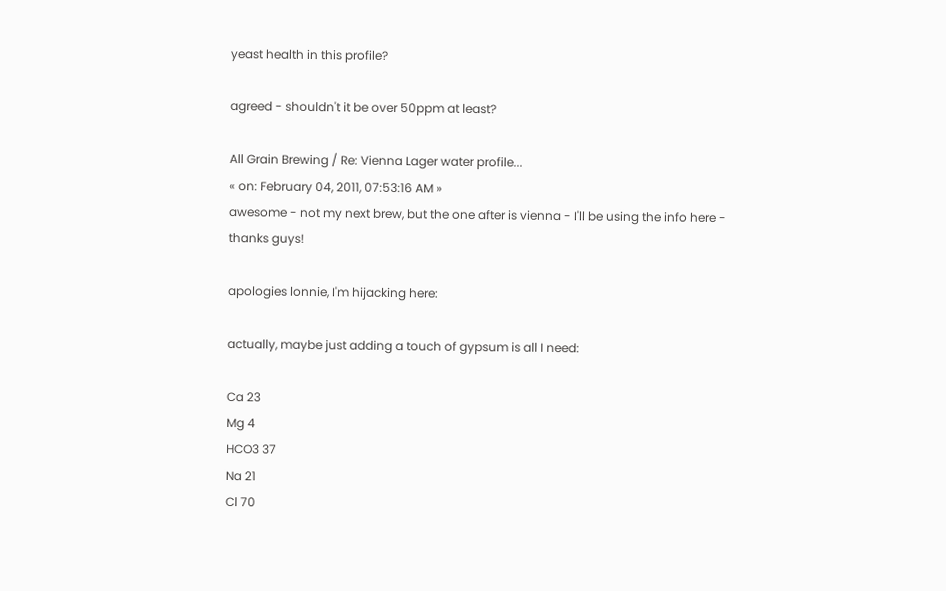yeast health in this profile?

agreed - shouldn't it be over 50ppm at least?

All Grain Brewing / Re: Vienna Lager water profile...
« on: February 04, 2011, 07:53:16 AM »
awesome - not my next brew, but the one after is vienna - I'll be using the info here - thanks guys!

apologies lonnie, I'm hijacking here:

actually, maybe just adding a touch of gypsum is all I need:

Ca 23
Mg 4
HCO3 37
Na 21
Cl 70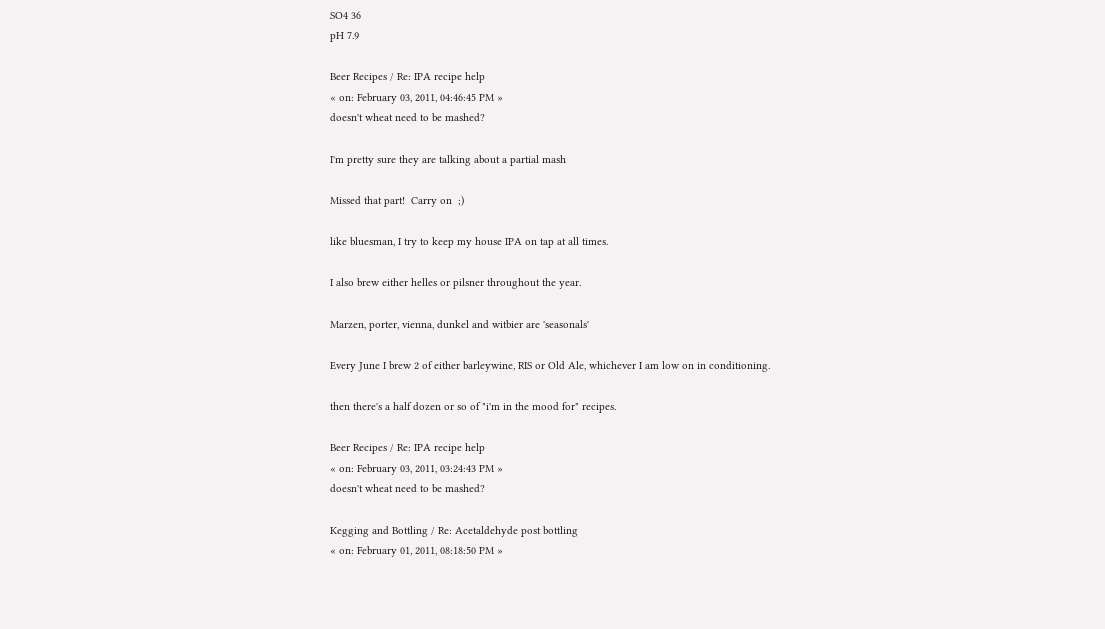SO4 36
pH 7.9

Beer Recipes / Re: IPA recipe help
« on: February 03, 2011, 04:46:45 PM »
doesn't wheat need to be mashed?

I'm pretty sure they are talking about a partial mash

Missed that part!  Carry on  ;)

like bluesman, I try to keep my house IPA on tap at all times.

I also brew either helles or pilsner throughout the year.

Marzen, porter, vienna, dunkel and witbier are 'seasonals'

Every June I brew 2 of either barleywine, RIS or Old Ale, whichever I am low on in conditioning.

then there's a half dozen or so of "i'm in the mood for" recipes.

Beer Recipes / Re: IPA recipe help
« on: February 03, 2011, 03:24:43 PM »
doesn't wheat need to be mashed?

Kegging and Bottling / Re: Acetaldehyde post bottling
« on: February 01, 2011, 08:18:50 PM »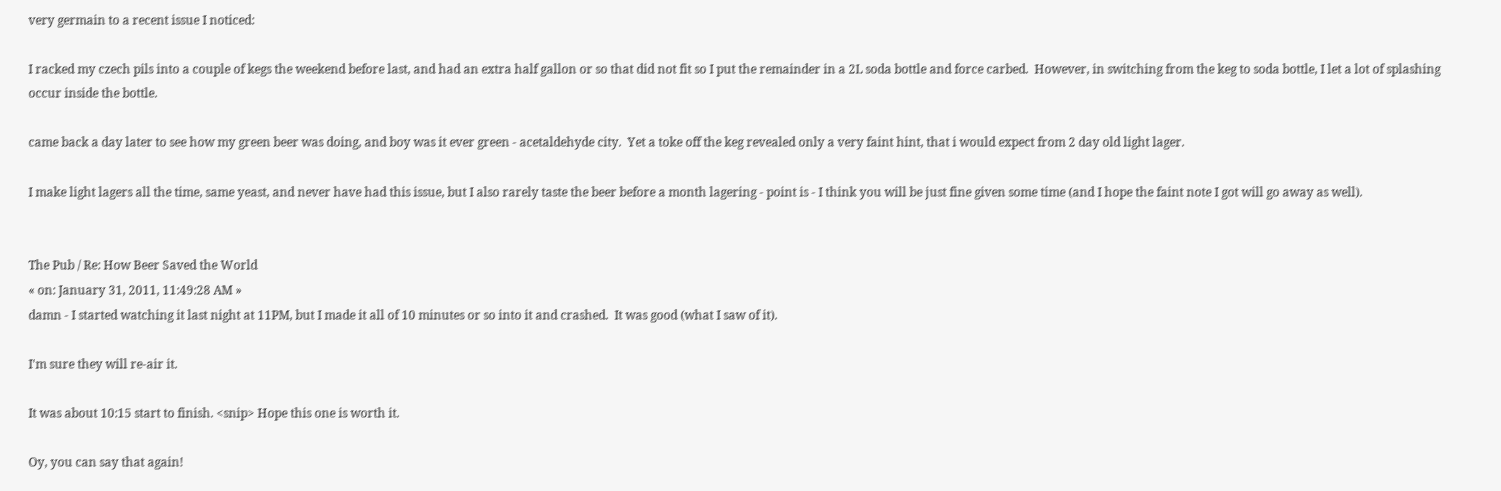very germain to a recent issue I noticed:

I racked my czech pils into a couple of kegs the weekend before last, and had an extra half gallon or so that did not fit so I put the remainder in a 2L soda bottle and force carbed.  However, in switching from the keg to soda bottle, I let a lot of splashing occur inside the bottle.

came back a day later to see how my green beer was doing, and boy was it ever green - acetaldehyde city.  Yet a toke off the keg revealed only a very faint hint, that i would expect from 2 day old light lager.

I make light lagers all the time, same yeast, and never have had this issue, but I also rarely taste the beer before a month lagering - point is - I think you will be just fine given some time (and I hope the faint note I got will go away as well).


The Pub / Re: How Beer Saved the World
« on: January 31, 2011, 11:49:28 AM »
damn - I started watching it last night at 11PM, but I made it all of 10 minutes or so into it and crashed.  It was good (what I saw of it).

I'm sure they will re-air it.

It was about 10:15 start to finish. <snip> Hope this one is worth it.

Oy, you can say that again!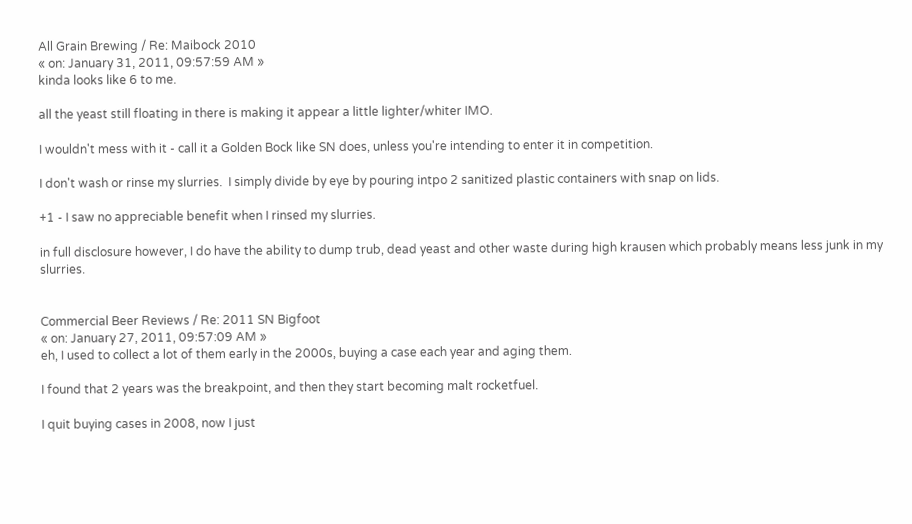All Grain Brewing / Re: Maibock 2010
« on: January 31, 2011, 09:57:59 AM »
kinda looks like 6 to me.

all the yeast still floating in there is making it appear a little lighter/whiter IMO.

I wouldn't mess with it - call it a Golden Bock like SN does, unless you're intending to enter it in competition.

I don't wash or rinse my slurries.  I simply divide by eye by pouring intpo 2 sanitized plastic containers with snap on lids.

+1 - I saw no appreciable benefit when I rinsed my slurries.

in full disclosure however, I do have the ability to dump trub, dead yeast and other waste during high krausen which probably means less junk in my slurries.


Commercial Beer Reviews / Re: 2011 SN Bigfoot
« on: January 27, 2011, 09:57:09 AM »
eh, I used to collect a lot of them early in the 2000s, buying a case each year and aging them.

I found that 2 years was the breakpoint, and then they start becoming malt rocketfuel.

I quit buying cases in 2008, now I just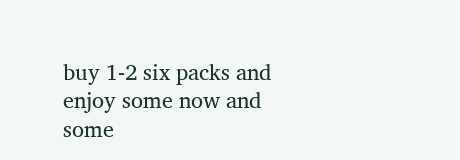buy 1-2 six packs and enjoy some now and some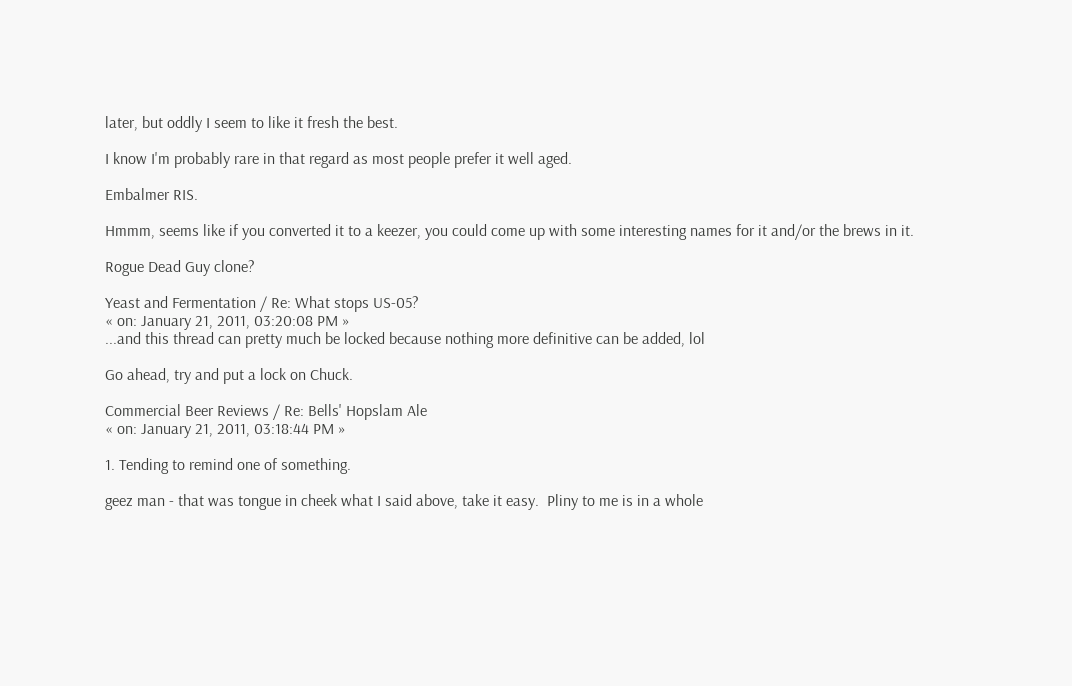later, but oddly I seem to like it fresh the best.

I know I'm probably rare in that regard as most people prefer it well aged.

Embalmer RIS.

Hmmm, seems like if you converted it to a keezer, you could come up with some interesting names for it and/or the brews in it.

Rogue Dead Guy clone?

Yeast and Fermentation / Re: What stops US-05?
« on: January 21, 2011, 03:20:08 PM »
...and this thread can pretty much be locked because nothing more definitive can be added, lol

Go ahead, try and put a lock on Chuck.

Commercial Beer Reviews / Re: Bells' Hopslam Ale
« on: January 21, 2011, 03:18:44 PM »

1. Tending to remind one of something.

geez man - that was tongue in cheek what I said above, take it easy.  Pliny to me is in a whole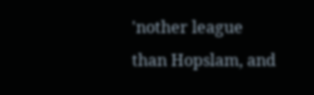'nother league than Hopslam, and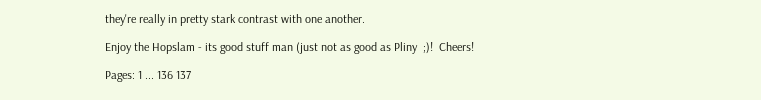they're really in pretty stark contrast with one another.

Enjoy the Hopslam - its good stuff man (just not as good as Pliny  ;)!  Cheers!

Pages: 1 ... 136 137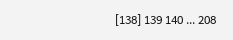[138] 139 140 ... 208